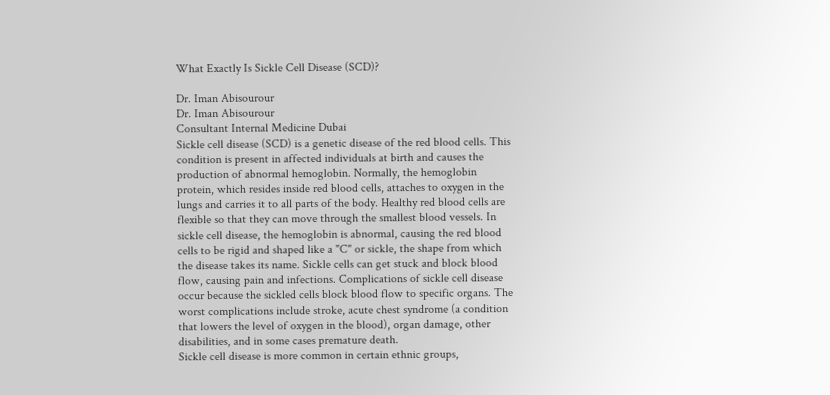What Exactly Is Sickle Cell Disease (SCD)?

Dr. Iman Abisourour
Dr. Iman Abisourour
Consultant Internal Medicine Dubai
Sickle cell disease (SCD) is a genetic disease of the red blood cells. This condition is present in affected individuals at birth and causes the production of abnormal hemoglobin. Normally, the hemoglobin protein, which resides inside red blood cells, attaches to oxygen in the lungs and carries it to all parts of the body. Healthy red blood cells are flexible so that they can move through the smallest blood vessels. In sickle cell disease, the hemoglobin is abnormal, causing the red blood cells to be rigid and shaped like a "C" or sickle, the shape from which the disease takes its name. Sickle cells can get stuck and block blood flow, causing pain and infections. Complications of sickle cell disease occur because the sickled cells block blood flow to specific organs. The worst complications include stroke, acute chest syndrome (a condition that lowers the level of oxygen in the blood), organ damage, other disabilities, and in some cases premature death.
Sickle cell disease is more common in certain ethnic groups,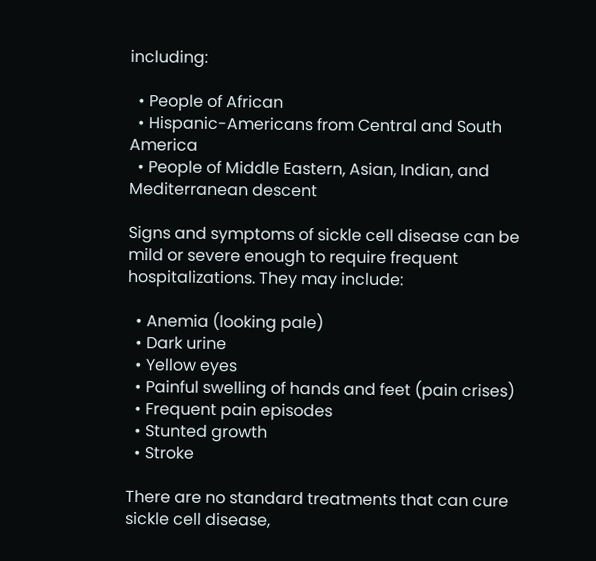including:

  • People of African
  • Hispanic-Americans from Central and South America
  • People of Middle Eastern, Asian, Indian, and Mediterranean descent

Signs and symptoms of sickle cell disease can be mild or severe enough to require frequent hospitalizations. They may include:

  • Anemia (looking pale)
  • Dark urine
  • Yellow eyes
  • Painful swelling of hands and feet (pain crises)
  • Frequent pain episodes
  • Stunted growth
  • Stroke

There are no standard treatments that can cure sickle cell disease,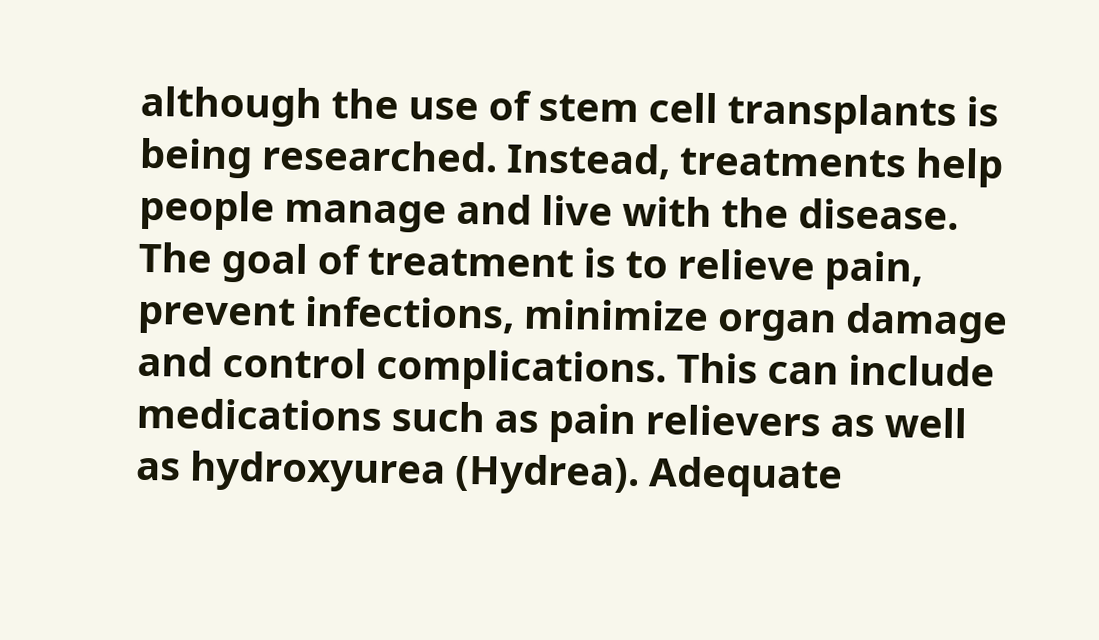although the use of stem cell transplants is being researched. Instead, treatments help people manage and live with the disease. The goal of treatment is to relieve pain, prevent infections, minimize organ damage and control complications. This can include medications such as pain relievers as well as hydroxyurea (Hydrea). Adequate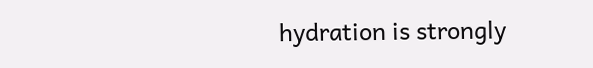hydration is strongly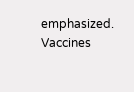emphasized. Vaccines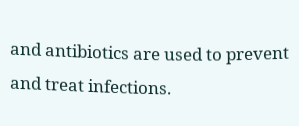and antibiotics are used to prevent and treat infections.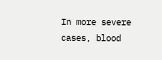In more severe cases, blood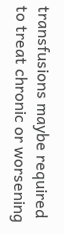transfusions maybe required to treat chronic or worsening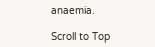anaemia.

Scroll to Top